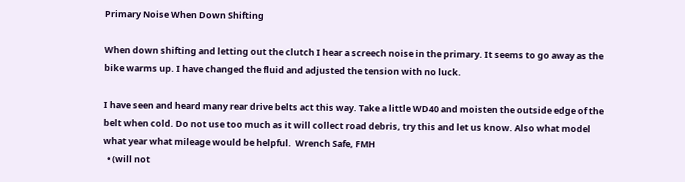Primary Noise When Down Shifting

When down shifting and letting out the clutch I hear a screech noise in the primary. It seems to go away as the bike warms up. I have changed the fluid and adjusted the tension with no luck.

I have seen and heard many rear drive belts act this way. Take a little WD40 and moisten the outside edge of the belt when cold. Do not use too much as it will collect road debris, try this and let us know. Also what model what year what mileage would be helpful.  Wrench Safe, FMH
  • (will not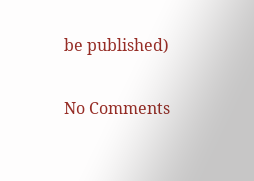be published)

No Comments